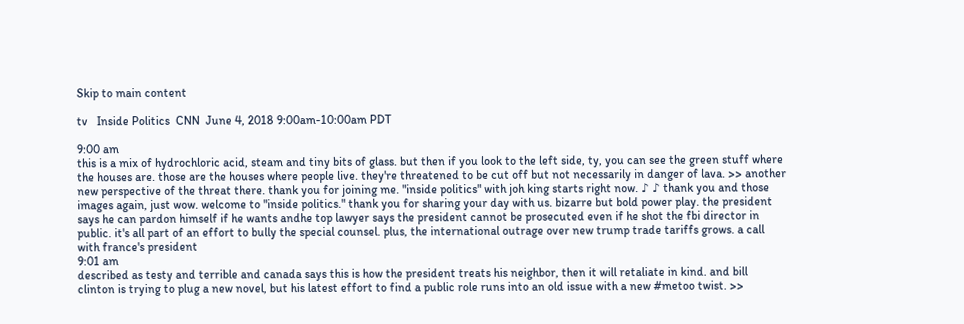Skip to main content

tv   Inside Politics  CNN  June 4, 2018 9:00am-10:00am PDT

9:00 am
this is a mix of hydrochloric acid, steam and tiny bits of glass. but then if you look to the left side, ty, you can see the green stuff where the houses are. those are the houses where people live. they're threatened to be cut off but not necessarily in danger of lava. >> another new perspective of the threat there. thank you for joining me. "inside politics" with joh king starts right now. ♪ ♪ thank you and those images again, just wow. welcome to "inside politics." thank you for sharing your day with us. bizarre but bold power play. the president says he can pardon himself if he wants andhe top lawyer says the president cannot be prosecuted even if he shot the fbi director in public. it's all part of an effort to bully the special counsel. plus, the international outrage over new trump trade tariffs grows. a call with france's president
9:01 am
described as testy and terrible and canada says this is how the president treats his neighbor, then it will retaliate in kind. and bill clinton is trying to plug a new novel, but his latest effort to find a public role runs into an old issue with a new #metoo twist. >>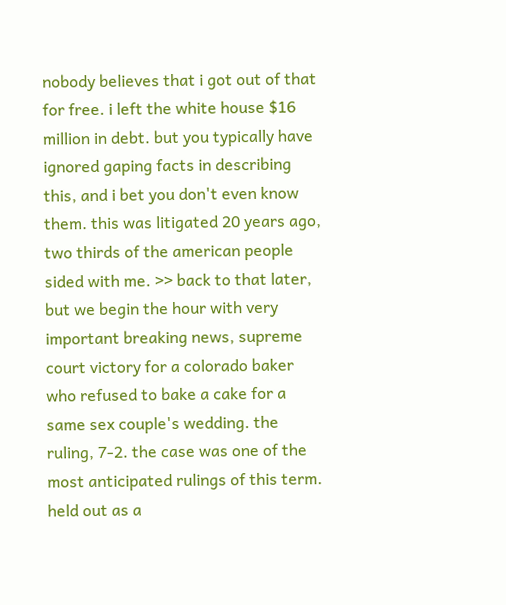nobody believes that i got out of that for free. i left the white house $16 million in debt. but you typically have ignored gaping facts in describing this, and i bet you don't even know them. this was litigated 20 years ago, two thirds of the american people sided with me. >> back to that later, but we begin the hour with very important breaking news, supreme court victory for a colorado baker who refused to bake a cake for a same sex couple's wedding. the ruling, 7-2. the case was one of the most anticipated rulings of this term. held out as a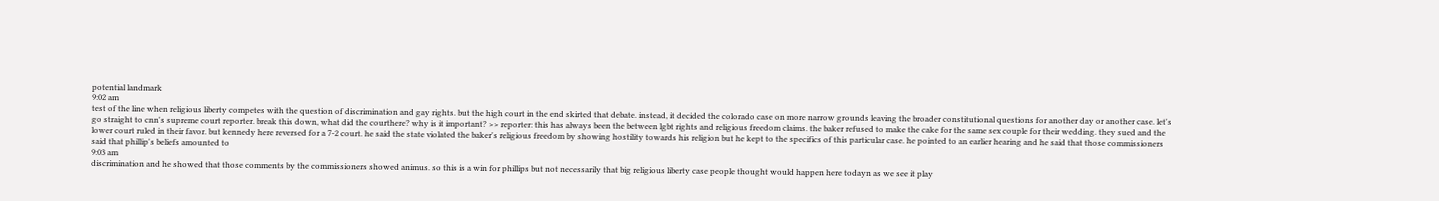potential landmark
9:02 am
test of the line when religious liberty competes with the question of discrimination and gay rights. but the high court in the end skirted that debate. instead, it decided the colorado case on more narrow grounds leaving the broader constitutional questions for another day or another case. let's go straight to cnn's supreme court reporter. break this down, what did the courthere? why is it important? >> reporter: this has always been the between lgbt rights and religious freedom claims. the baker refused to make the cake for the same sex couple for their wedding. they sued and the lower court ruled in their favor. but kennedy here reversed for a 7-2 court. he said the state violated the baker's religious freedom by showing hostility towards his religion but he kept to the specifics of this particular case. he pointed to an earlier hearing and he said that those commissioners said that phillip's beliefs amounted to
9:03 am
discrimination and he showed that those comments by the commissioners showed animus. so this is a win for phillips but not necessarily that big religious liberty case people thought would happen here todayn as we see it play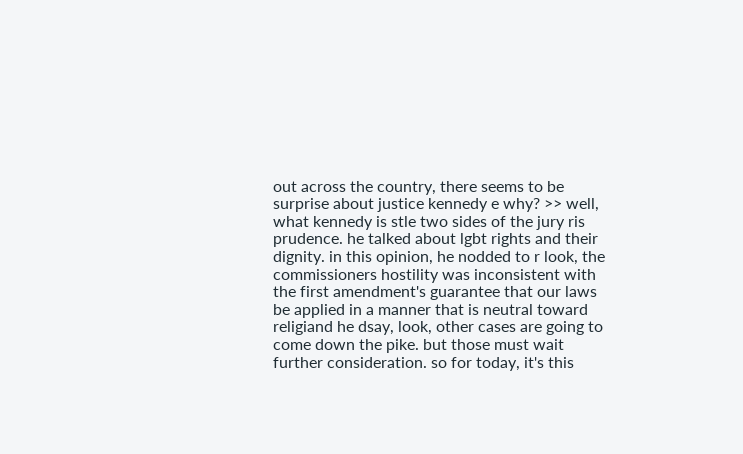out across the country, there seems to be surprise about justice kennedy e why? >> well, what kennedy is stle two sides of the jury ris prudence. he talked about lgbt rights and their dignity. in this opinion, he nodded to r look, the commissioners hostility was inconsistent with the first amendment's guarantee that our laws be applied in a manner that is neutral toward religiand he dsay, look, other cases are going to come down the pike. but those must wait further consideration. so for today, it's this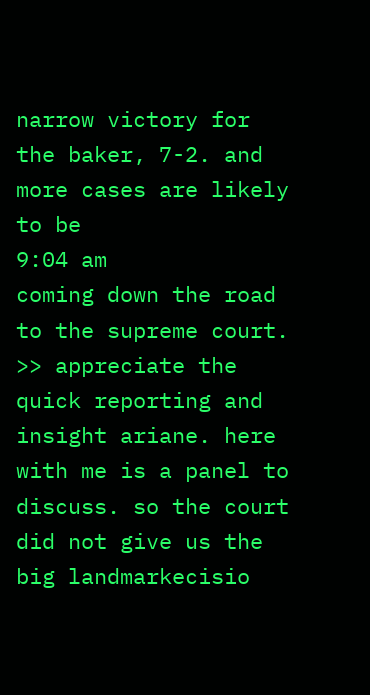narrow victory for the baker, 7-2. and more cases are likely to be
9:04 am
coming down the road to the supreme court. >> appreciate the quick reporting and insight ariane. here with me is a panel to discuss. so the court did not give us the big landmarkecisio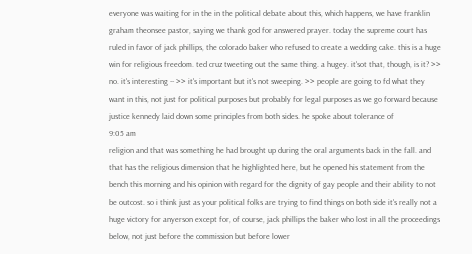everyone was waiting for in the in the political debate about this, which happens, we have franklin graham theonsee pastor, saying we thank god for answered prayer. today the supreme court has ruled in favor of jack phillips, the colorado baker who refused to create a wedding cake. this is a huge win for religious freedom. ted cruz tweeting out the same thing. a hugey. it'sot that, though, is it? >> no. it's interesting -- >> it's important but it's not sweeping. >> people are going to fd what they want in this, not just for political purposes but probably for legal purposes as we go forward because justice kennedy laid down some principles from both sides. he spoke about tolerance of
9:05 am
religion and that was something he had brought up during the oral arguments back in the fall. and that has the religious dimension that he highlighted here, but he opened his statement from the bench this morning and his opinion with regard for the dignity of gay people and their ability to not be outcost. so i think just as your political folks are trying to find things on both side it's really not a huge victory for anyerson except for, of course, jack phillips the baker who lost in all the proceedings below, not just before the commission but before lower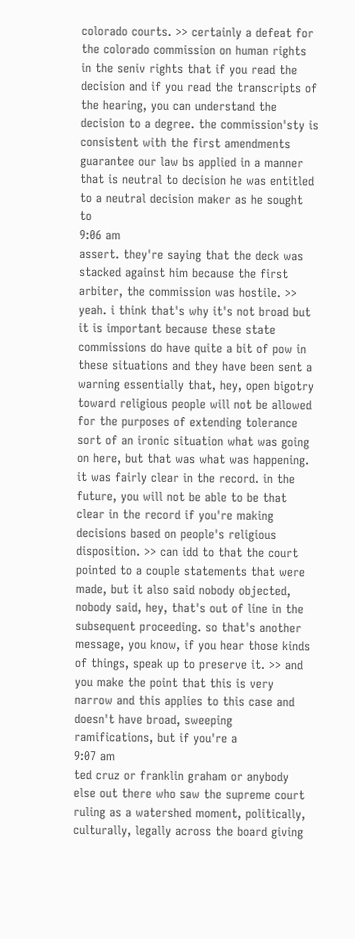colorado courts. >> certainly a defeat for the colorado commission on human rights in the seniv rights that if you read the decision and if you read the transcripts of the hearing, you can understand the decision to a degree. the commission'sty is consistent with the first amendments guarantee our law bs applied in a manner that is neutral to decision he was entitled to a neutral decision maker as he sought to
9:06 am
assert. they're saying that the deck was stacked against him because the first arbiter, the commission was hostile. >> yeah. i think that's why it's not broad but it is important because these state commissions do have quite a bit of pow in these situations and they have been sent a warning essentially that, hey, open bigotry toward religious people will not be allowed for the purposes of extending tolerance sort of an ironic situation what was going on here, but that was what was happening. it was fairly clear in the record. in the future, you will not be able to be that clear in the record if you're making decisions based on people's religious disposition. >> can idd to that the court pointed to a couple statements that were made, but it also said nobody objected, nobody said, hey, that's out of line in the subsequent proceeding. so that's another message, you know, if you hear those kinds of things, speak up to preserve it. >> and you make the point that this is very narrow and this applies to this case and doesn't have broad, sweeping ramifications, but if you're a
9:07 am
ted cruz or franklin graham or anybody else out there who saw the supreme court ruling as a watershed moment, politically, culturally, legally across the board giving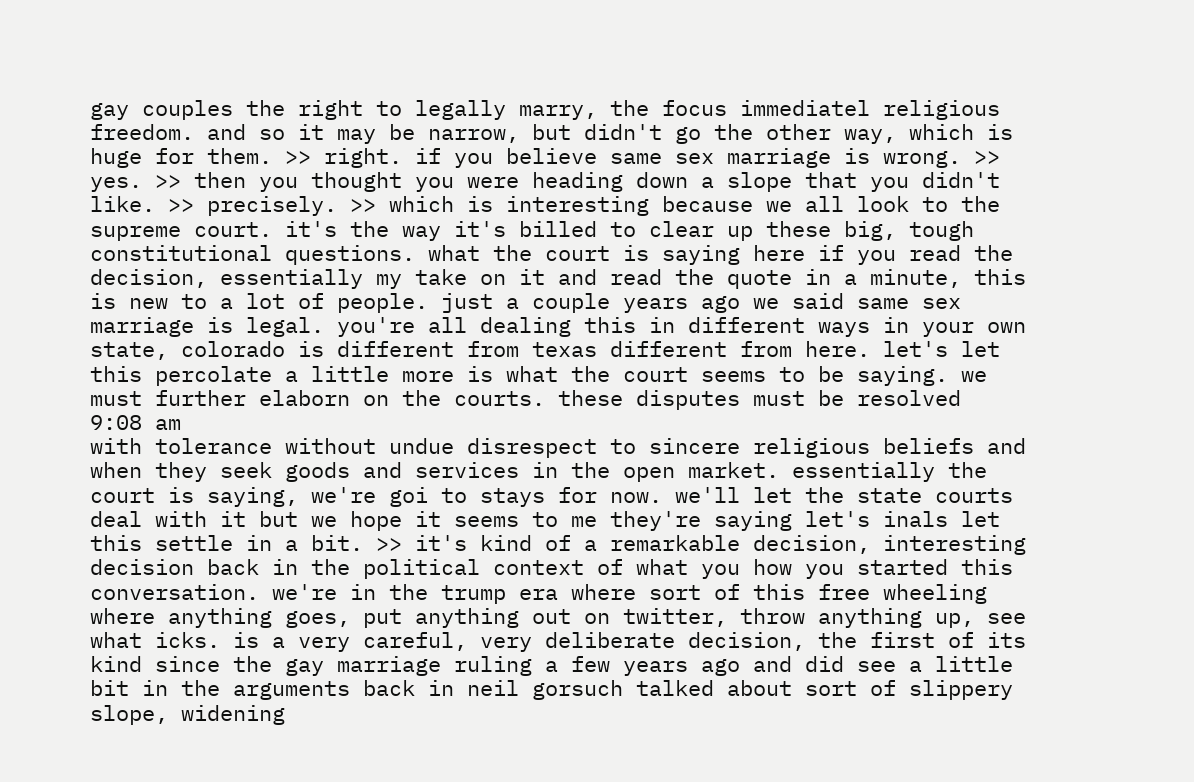gay couples the right to legally marry, the focus immediatel religious freedom. and so it may be narrow, but didn't go the other way, which is huge for them. >> right. if you believe same sex marriage is wrong. >> yes. >> then you thought you were heading down a slope that you didn't like. >> precisely. >> which is interesting because we all look to the supreme court. it's the way it's billed to clear up these big, tough constitutional questions. what the court is saying here if you read the decision, essentially my take on it and read the quote in a minute, this is new to a lot of people. just a couple years ago we said same sex marriage is legal. you're all dealing this in different ways in your own state, colorado is different from texas different from here. let's let this percolate a little more is what the court seems to be saying. we must further elaborn on the courts. these disputes must be resolved
9:08 am
with tolerance without undue disrespect to sincere religious beliefs and when they seek goods and services in the open market. essentially the court is saying, we're goi to stays for now. we'll let the state courts deal with it but we hope it seems to me they're saying let's inals let this settle in a bit. >> it's kind of a remarkable decision, interesting decision back in the political context of what you how you started this conversation. we're in the trump era where sort of this free wheeling where anything goes, put anything out on twitter, throw anything up, see what icks. is a very careful, very deliberate decision, the first of its kind since the gay marriage ruling a few years ago and did see a little bit in the arguments back in neil gorsuch talked about sort of slippery slope, widening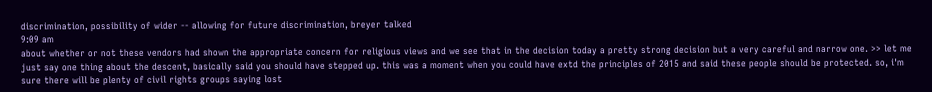discrimination, possibility of wider -- allowing for future discrimination, breyer talked
9:09 am
about whether or not these vendors had shown the appropriate concern for religious views and we see that in the decision today a pretty strong decision but a very careful and narrow one. >> let me just say one thing about the descent, basically said you should have stepped up. this was a moment when you could have extd the principles of 2015 and said these people should be protected. so, i'm sure there will be plenty of civil rights groups saying lost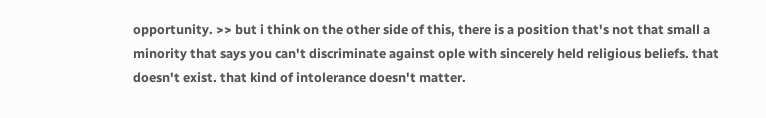opportunity. >> but i think on the other side of this, there is a position that's not that small a minority that says you can't discriminate against ople with sincerely held religious beliefs. that doesn't exist. that kind of intolerance doesn't matter.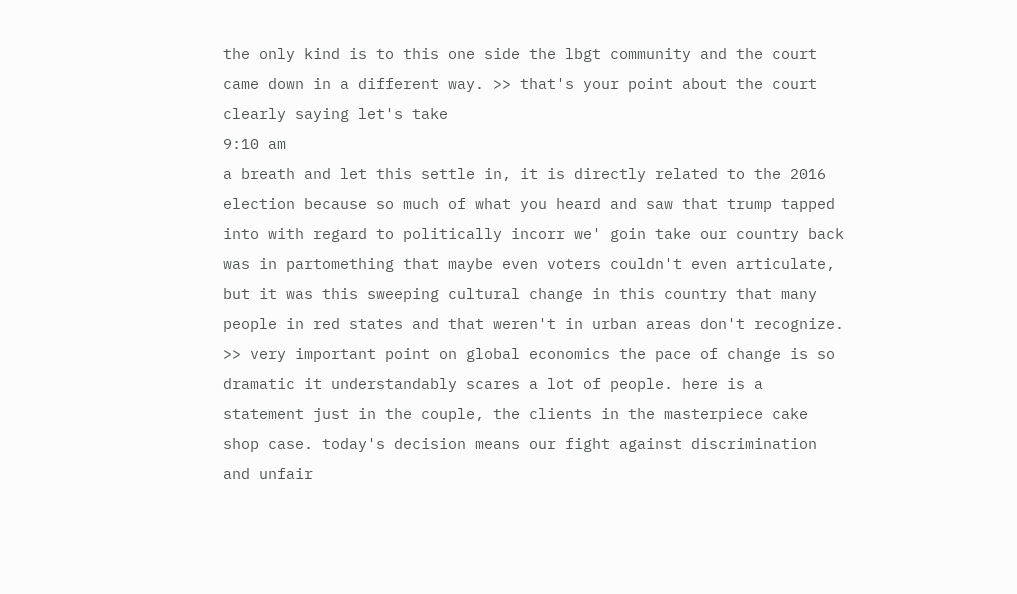the only kind is to this one side the lbgt community and the court came down in a different way. >> that's your point about the court clearly saying let's take
9:10 am
a breath and let this settle in, it is directly related to the 2016 election because so much of what you heard and saw that trump tapped into with regard to politically incorr we' goin take our country back was in partomething that maybe even voters couldn't even articulate, but it was this sweeping cultural change in this country that many people in red states and that weren't in urban areas don't recognize. >> very important point on global economics the pace of change is so dramatic it understandably scares a lot of people. here is a statement just in the couple, the clients in the masterpiece cake shop case. today's decision means our fight against discrimination and unfair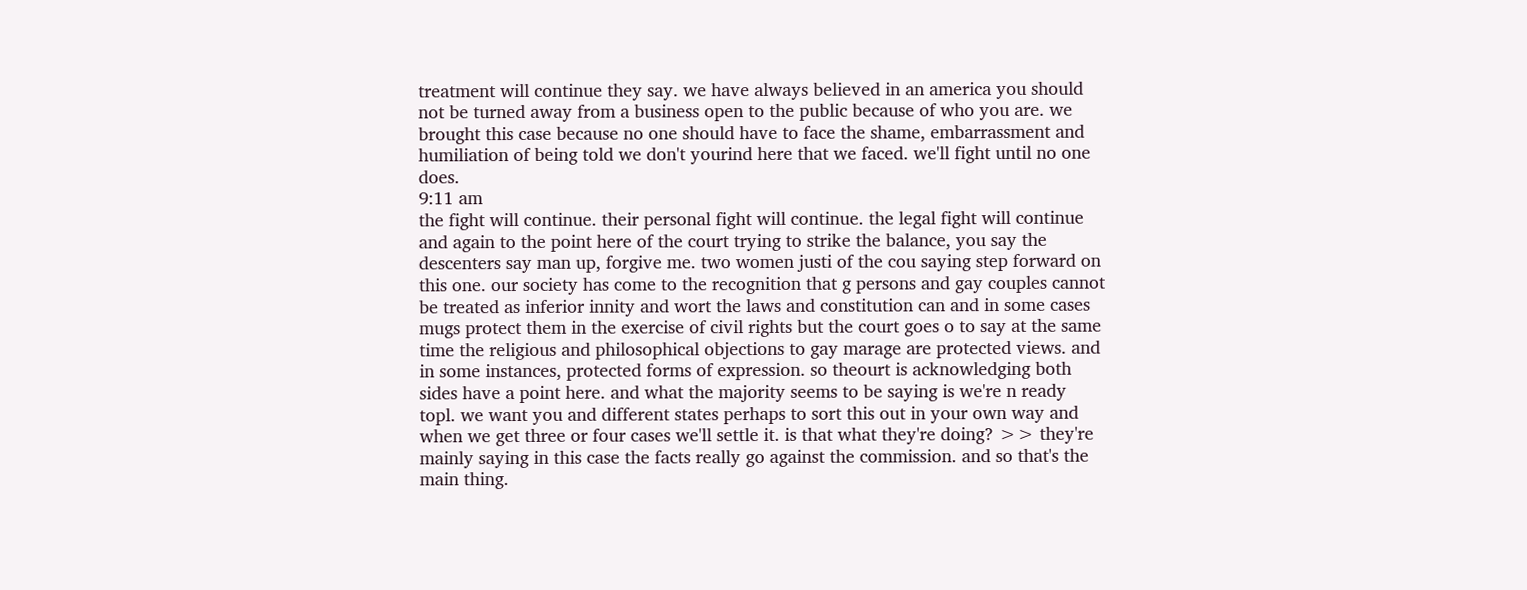treatment will continue they say. we have always believed in an america you should not be turned away from a business open to the public because of who you are. we brought this case because no one should have to face the shame, embarrassment and humiliation of being told we don't yourind here that we faced. we'll fight until no one does.
9:11 am
the fight will continue. their personal fight will continue. the legal fight will continue and again to the point here of the court trying to strike the balance, you say the descenters say man up, forgive me. two women justi of the cou saying step forward on this one. our society has come to the recognition that g persons and gay couples cannot be treated as inferior innity and wort the laws and constitution can and in some cases mugs protect them in the exercise of civil rights but the court goes o to say at the same time the religious and philosophical objections to gay marage are protected views. and in some instances, protected forms of expression. so theourt is acknowledging both sides have a point here. and what the majority seems to be saying is we're n ready topl. we want you and different states perhaps to sort this out in your own way and when we get three or four cases we'll settle it. is that what they're doing? >> they're mainly saying in this case the facts really go against the commission. and so that's the main thing.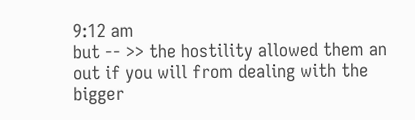9:12 am
but -- >> the hostility allowed them an out if you will from dealing with the bigger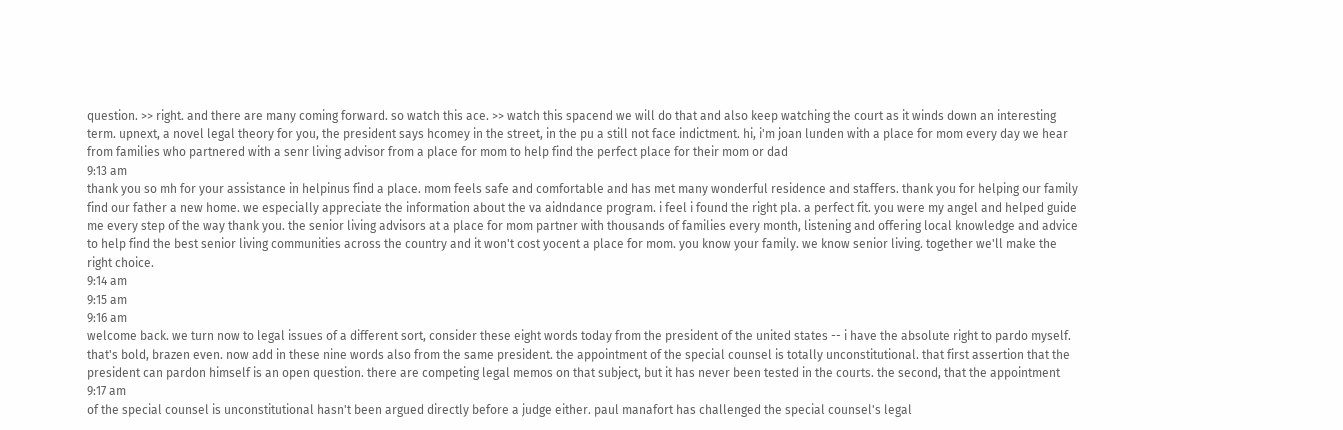question. >> right. and there are many coming forward. so watch this ace. >> watch this spacend we will do that and also keep watching the court as it winds down an interesting term. upnext, a novel legal theory for you, the president says hcomey in the street, in the pu a still not face indictment. hi, i'm joan lunden with a place for mom every day we hear from families who partnered with a senr living advisor from a place for mom to help find the perfect place for their mom or dad
9:13 am
thank you so mh for your assistance in helpinus find a place. mom feels safe and comfortable and has met many wonderful residence and staffers. thank you for helping our family find our father a new home. we especially appreciate the information about the va aidndance program. i feel i found the right pla. a perfect fit. you were my angel and helped guide me every step of the way thank you. the senior living advisors at a place for mom partner with thousands of families every month, listening and offering local knowledge and advice to help find the best senior living communities across the country and it won't cost yocent a place for mom. you know your family. we know senior living. together we'll make the right choice.
9:14 am
9:15 am
9:16 am
welcome back. we turn now to legal issues of a different sort, consider these eight words today from the president of the united states -- i have the absolute right to pardo myself. that's bold, brazen even. now add in these nine words also from the same president. the appointment of the special counsel is totally unconstitutional. that first assertion that the president can pardon himself is an open question. there are competing legal memos on that subject, but it has never been tested in the courts. the second, that the appointment
9:17 am
of the special counsel is unconstitutional hasn't been argued directly before a judge either. paul manafort has challenged the special counsel's legal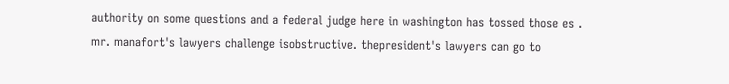authority on some questions and a federal judge here in washington has tossed those es . mr. manafort's lawyers challenge isobstructive. thepresident's lawyers can go to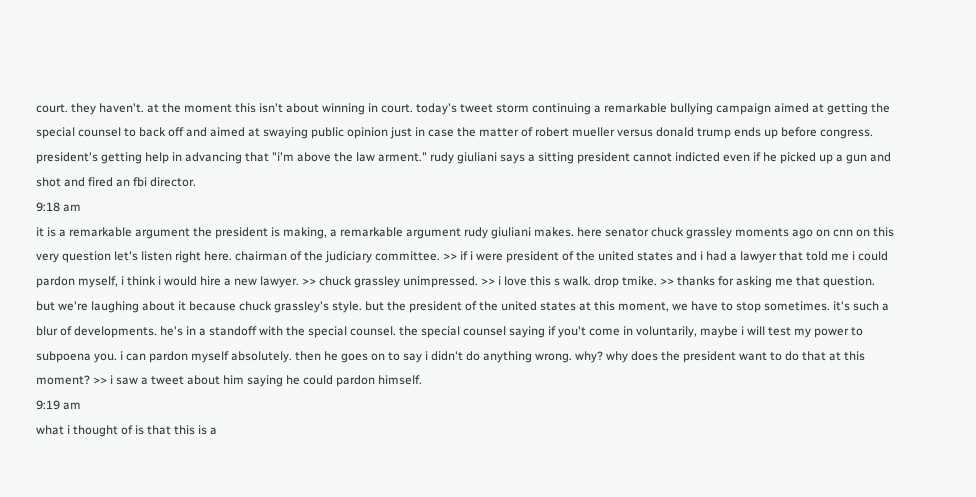court. they haven't. at the moment this isn't about winning in court. today's tweet storm continuing a remarkable bullying campaign aimed at getting the special counsel to back off and aimed at swaying public opinion just in case the matter of robert mueller versus donald trump ends up before congress. president's getting help in advancing that "i'm above the law arment." rudy giuliani says a sitting president cannot indicted even if he picked up a gun and shot and fired an fbi director.
9:18 am
it is a remarkable argument the president is making, a remarkable argument rudy giuliani makes. here senator chuck grassley moments ago on cnn on this very question let's listen right here. chairman of the judiciary committee. >> if i were president of the united states and i had a lawyer that told me i could pardon myself, i think i would hire a new lawyer. >> chuck grassley unimpressed. >> i love this s walk. drop tmike. >> thanks for asking me that question. but we're laughing about it because chuck grassley's style. but the president of the united states at this moment, we have to stop sometimes. it's such a blur of developments. he's in a standoff with the special counsel. the special counsel saying if you't come in voluntarily, maybe i will test my power to subpoena you. i can pardon myself absolutely. then he goes on to say i didn't do anything wrong. why? why does the president want to do that at this moment? >> i saw a tweet about him saying he could pardon himself.
9:19 am
what i thought of is that this is a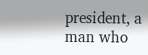president, a man who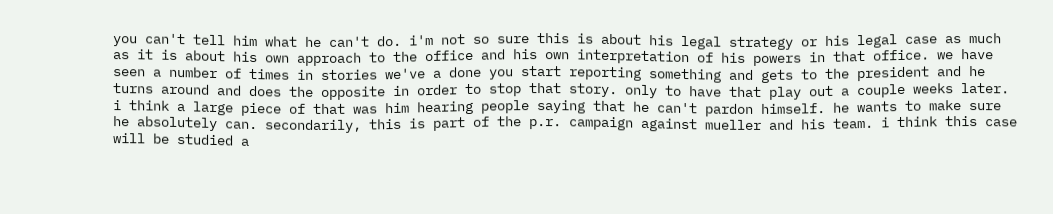you can't tell him what he can't do. i'm not so sure this is about his legal strategy or his legal case as much as it is about his own approach to the office and his own interpretation of his powers in that office. we have seen a number of times in stories we've a done you start reporting something and gets to the president and he turns around and does the opposite in order to stop that story. only to have that play out a couple weeks later. i think a large piece of that was him hearing people saying that he can't pardon himself. he wants to make sure he absolutely can. secondarily, this is part of the p.r. campaign against mueller and his team. i think this case will be studied a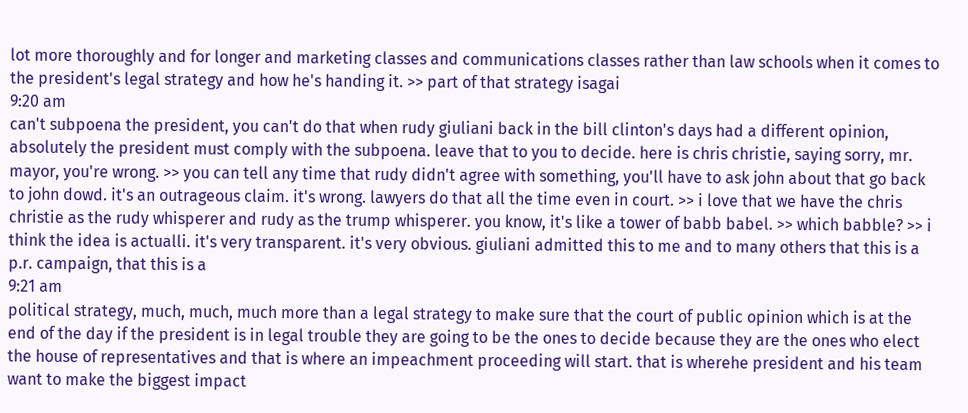lot more thoroughly and for longer and marketing classes and communications classes rather than law schools when it comes to the president's legal strategy and how he's handing it. >> part of that strategy isagai
9:20 am
can't subpoena the president, you can't do that when rudy giuliani back in the bill clinton's days had a different opinion, absolutely the president must comply with the subpoena. leave that to you to decide. here is chris christie, saying sorry, mr. mayor, you're wrong. >> you can tell any time that rudy didn't agree with something, you'll have to ask john about that go back to john dowd. it's an outrageous claim. it's wrong. lawyers do that all the time even in court. >> i love that we have the chris christie as the rudy whisperer and rudy as the trump whisperer. you know, it's like a tower of babb babel. >> which babble? >> i think the idea is actualli. it's very transparent. it's very obvious. giuliani admitted this to me and to many others that this is a p.r. campaign, that this is a
9:21 am
political strategy, much, much, much more than a legal strategy to make sure that the court of public opinion which is at the end of the day if the president is in legal trouble they are going to be the ones to decide because they are the ones who elect the house of representatives and that is where an impeachment proceeding will start. that is wherehe president and his team want to make the biggest impact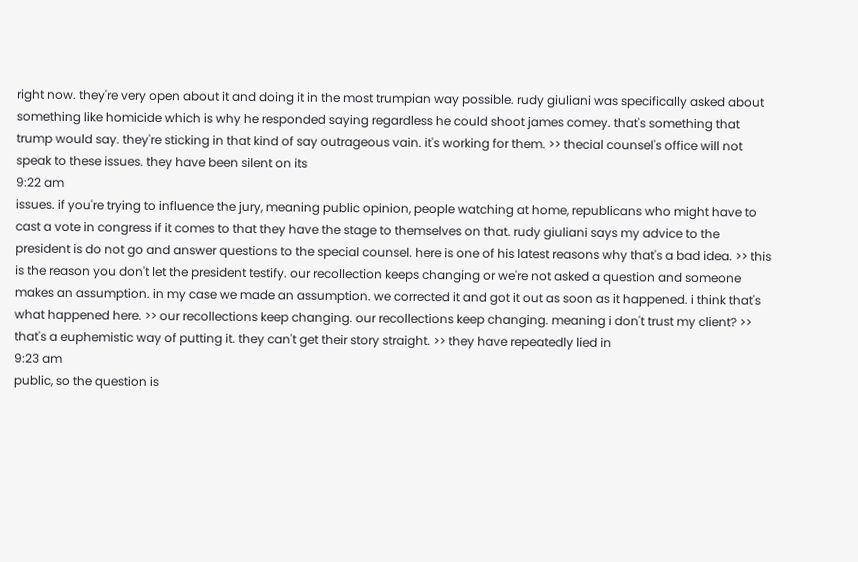right now. they're very open about it and doing it in the most trumpian way possible. rudy giuliani was specifically asked about something like homicide which is why he responded saying regardless he could shoot james comey. that's something that trump would say. they're sticking in that kind of say outrageous vain. it's working for them. >> thecial counsel's office will not speak to these issues. they have been silent on its
9:22 am
issues. if you're trying to influence the jury, meaning public opinion, people watching at home, republicans who might have to cast a vote in congress if it comes to that they have the stage to themselves on that. rudy giuliani says my advice to the president is do not go and answer questions to the special counsel. here is one of his latest reasons why that's a bad idea. >> this is the reason you don't let the president testify. our recollection keeps changing or we're not asked a question and someone makes an assumption. in my case we made an assumption. we corrected it and got it out as soon as it happened. i think that's what happened here. >> our recollections keep changing. our recollections keep changing. meaning i don't trust my client? >> that's a euphemistic way of putting it. they can't get their story straight. >> they have repeatedly lied in
9:23 am
public, so the question is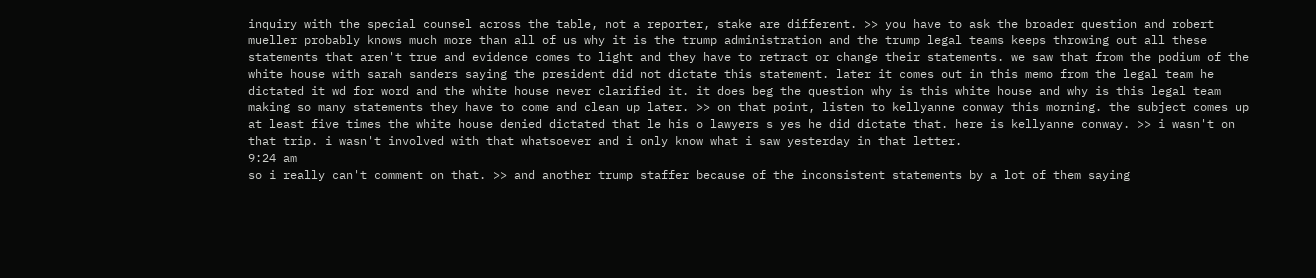inquiry with the special counsel across the table, not a reporter, stake are different. >> you have to ask the broader question and robert mueller probably knows much more than all of us why it is the trump administration and the trump legal teams keeps throwing out all these statements that aren't true and evidence comes to light and they have to retract or change their statements. we saw that from the podium of the white house with sarah sanders saying the president did not dictate this statement. later it comes out in this memo from the legal team he dictated it wd for word and the white house never clarified it. it does beg the question why is this white house and why is this legal team making so many statements they have to come and clean up later. >> on that point, listen to kellyanne conway this morning. the subject comes up at least five times the white house denied dictated that le his o lawyers s yes he did dictate that. here is kellyanne conway. >> i wasn't on that trip. i wasn't involved with that whatsoever and i only know what i saw yesterday in that letter.
9:24 am
so i really can't comment on that. >> and another trump staffer because of the inconsistent statements by a lot of them saying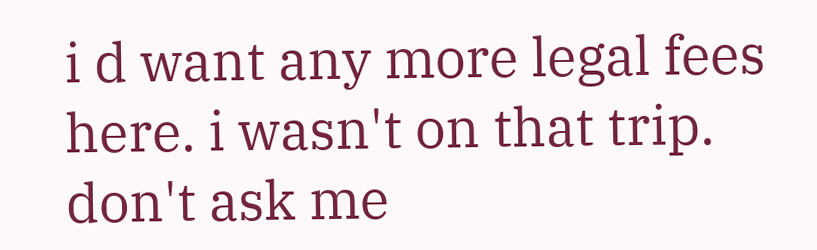i d want any more legal fees here. i wasn't on that trip. don't ask me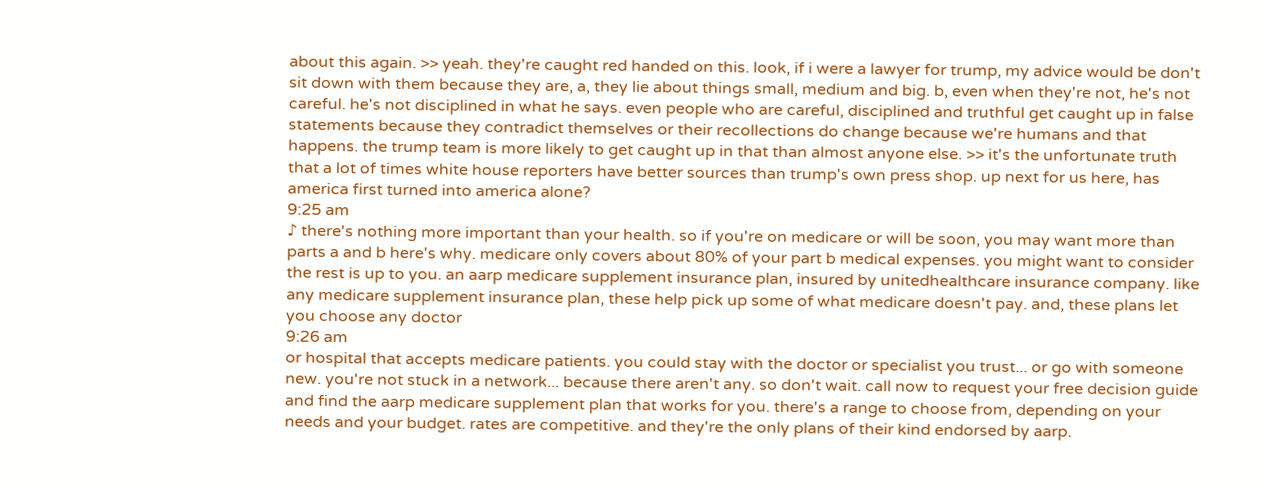about this again. >> yeah. they're caught red handed on this. look, if i were a lawyer for trump, my advice would be don't sit down with them because they are, a, they lie about things small, medium and big. b, even when they're not, he's not careful. he's not disciplined in what he says. even people who are careful, disciplined and truthful get caught up in false statements because they contradict themselves or their recollections do change because we're humans and that happens. the trump team is more likely to get caught up in that than almost anyone else. >> it's the unfortunate truth that a lot of times white house reporters have better sources than trump's own press shop. up next for us here, has america first turned into america alone?
9:25 am
♪ there's nothing more important than your health. so if you're on medicare or will be soon, you may want more than parts a and b here's why. medicare only covers about 80% of your part b medical expenses. you might want to consider the rest is up to you. an aarp medicare supplement insurance plan, insured by unitedhealthcare insurance company. like any medicare supplement insurance plan, these help pick up some of what medicare doesn't pay. and, these plans let you choose any doctor
9:26 am
or hospital that accepts medicare patients. you could stay with the doctor or specialist you trust... or go with someone new. you're not stuck in a network... because there aren't any. so don't wait. call now to request your free decision guide and find the aarp medicare supplement plan that works for you. there's a range to choose from, depending on your needs and your budget. rates are competitive. and they're the only plans of their kind endorsed by aarp.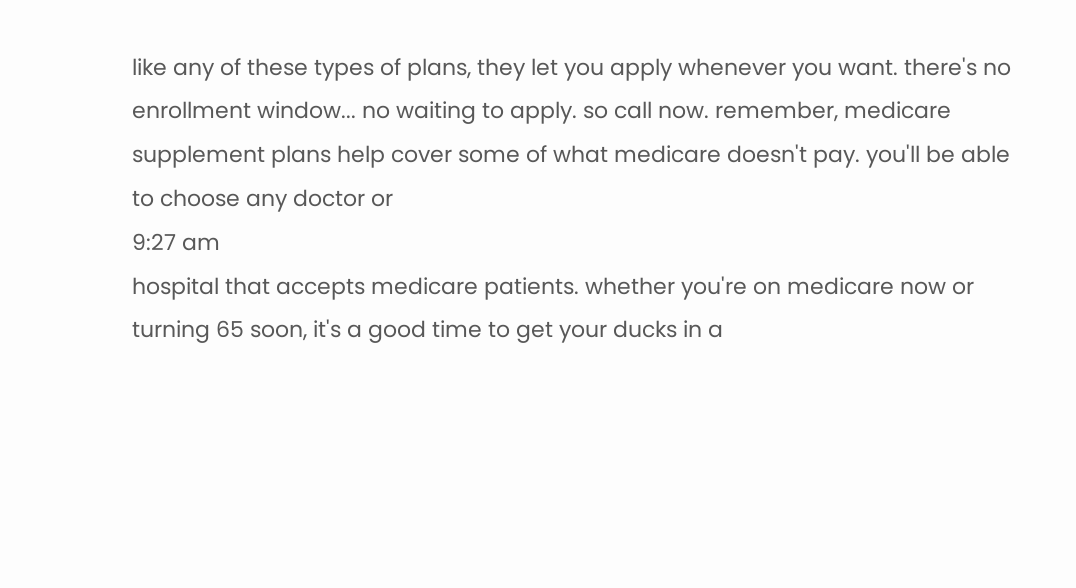like any of these types of plans, they let you apply whenever you want. there's no enrollment window... no waiting to apply. so call now. remember, medicare supplement plans help cover some of what medicare doesn't pay. you'll be able to choose any doctor or
9:27 am
hospital that accepts medicare patients. whether you're on medicare now or turning 65 soon, it's a good time to get your ducks in a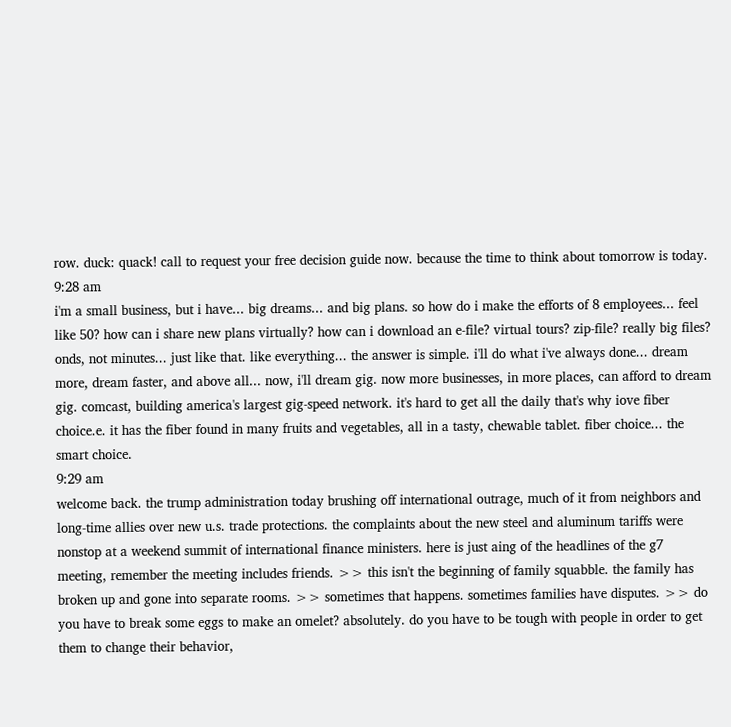row. duck: quack! call to request your free decision guide now. because the time to think about tomorrow is today.
9:28 am
i'm a small business, but i have... big dreams... and big plans. so how do i make the efforts of 8 employees... feel like 50? how can i share new plans virtually? how can i download an e-file? virtual tours? zip-file? really big files? onds, not minutes... just like that. like everything... the answer is simple. i'll do what i've always done... dream more, dream faster, and above all... now, i'll dream gig. now more businesses, in more places, can afford to dream gig. comcast, building america's largest gig-speed network. it's hard to get all the daily that's why iove fiber choice.e. it has the fiber found in many fruits and vegetables, all in a tasty, chewable tablet. fiber choice... the smart choice.
9:29 am
welcome back. the trump administration today brushing off international outrage, much of it from neighbors and long-time allies over new u.s. trade protections. the complaints about the new steel and aluminum tariffs were nonstop at a weekend summit of international finance ministers. here is just aing of the headlines of the g7 meeting, remember the meeting includes friends. >> this isn't the beginning of family squabble. the family has broken up and gone into separate rooms. >> sometimes that happens. sometimes families have disputes. >> do you have to break some eggs to make an omelet? absolutely. do you have to be tough with people in order to get them to change their behavior,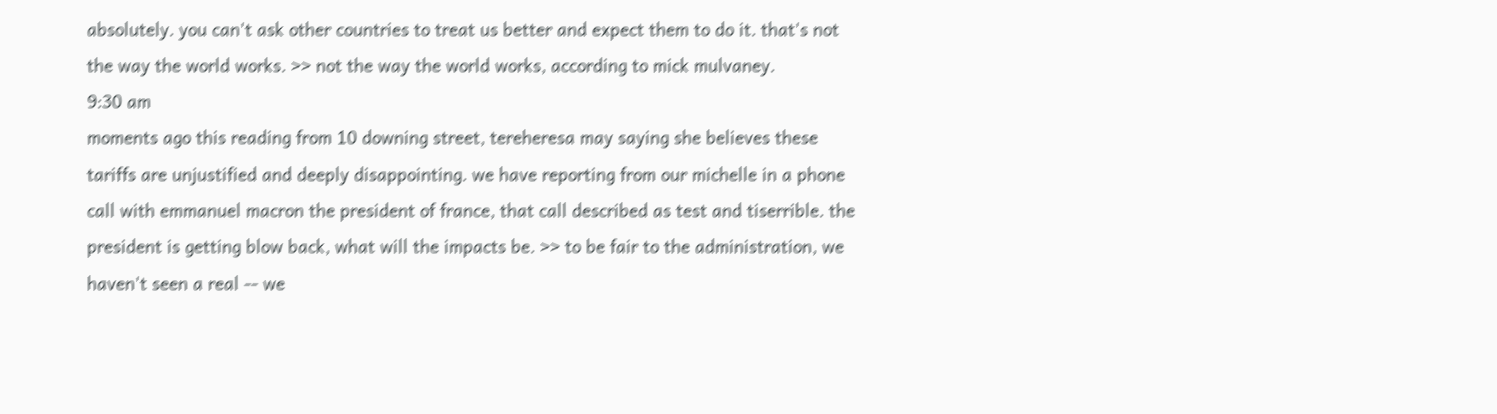absolutely. you can't ask other countries to treat us better and expect them to do it. that's not the way the world works. >> not the way the world works, according to mick mulvaney.
9:30 am
moments ago this reading from 10 downing street, tereheresa may saying she believes these tariffs are unjustified and deeply disappointing. we have reporting from our michelle in a phone call with emmanuel macron the president of france, that call described as test and tiserrible. the president is getting blow back, what will the impacts be. >> to be fair to the administration, we haven't seen a real -- we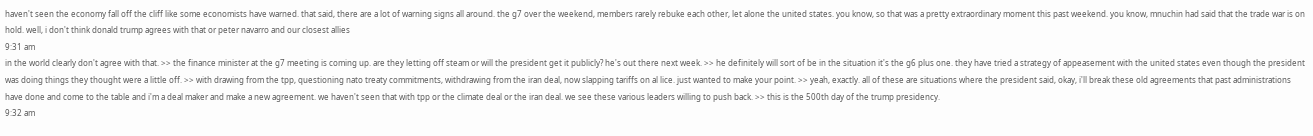haven't seen the economy fall off the cliff like some economists have warned. that said, there are a lot of warning signs all around. the g7 over the weekend, members rarely rebuke each other, let alone the united states. you know, so that was a pretty extraordinary moment this past weekend. you know, mnuchin had said that the trade war is on hold. well, i don't think donald trump agrees with that or peter navarro and our closest allies
9:31 am
in the world clearly don't agree with that. >> the finance minister at the g7 meeting is coming up. are they letting off steam or will the president get it publicly? he's out there next week. >> he definitely will sort of be in the situation it's the g6 plus one. they have tried a strategy of appeasement with the united states even though the president was doing things they thought were a little off. >> with drawing from the tpp, questioning nato treaty commitments, withdrawing from the iran deal, now slapping tariffs on al lice. just wanted to make your point. >> yeah, exactly. all of these are situations where the president said, okay, i'll break these old agreements that past administrations have done and come to the table and i'm a deal maker and make a new agreement. we haven't seen that with tpp or the climate deal or the iran deal. we see these various leaders willing to push back. >> this is the 500th day of the trump presidency.
9:32 am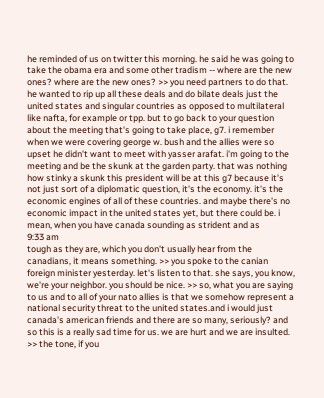he reminded of us on twitter this morning. he said he was going to take the obama era and some other tradism -- where are the new ones? where are the new ones? >> you need partners to do that. he wanted to rip up all these deals and do bilate deals just the united states and singular countries as opposed to multilateral like nafta, for example or tpp. but to go back to your question about the meeting that's going to take place, g7. i remember when we were covering george w. bush and the allies were so upset he didn't want to meet with yasser arafat. i'm going to the meeting and be the skunk at the garden party. that was nothing how stinky a skunk this president will be at this g7 because it's not just sort of a diplomatic question, it's the economy. it's the economic engines of all of these countries. and maybe there's no economic impact in the united states yet, but there could be. i mean, when you have canada sounding as strident and as
9:33 am
tough as they are, which you don't usually hear from the canadians, it means something. >> you spoke to the canian foreign minister yesterday. let's listen to that. she says, you know, we're your neighbor. you should be nice. >> so, what you are saying to us and to all of your nato allies is that we somehow represent a national security threat to the united states.and i would just canada's american friends and there are so many, seriously? and so this is a really sad time for us. we are hurt and we are insulted. >> the tone, if you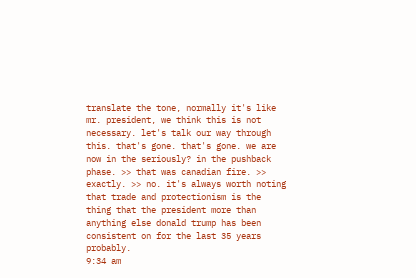translate the tone, normally it's like mr. president, we think this is not necessary. let's talk our way through this. that's gone. that's gone. we are now in the seriously? in the pushback phase. >> that was canadian fire. >> exactly. >> no. it's always worth noting that trade and protectionism is the thing that the president more than anything else donald trump has been consistent on for the last 35 years probably.
9:34 am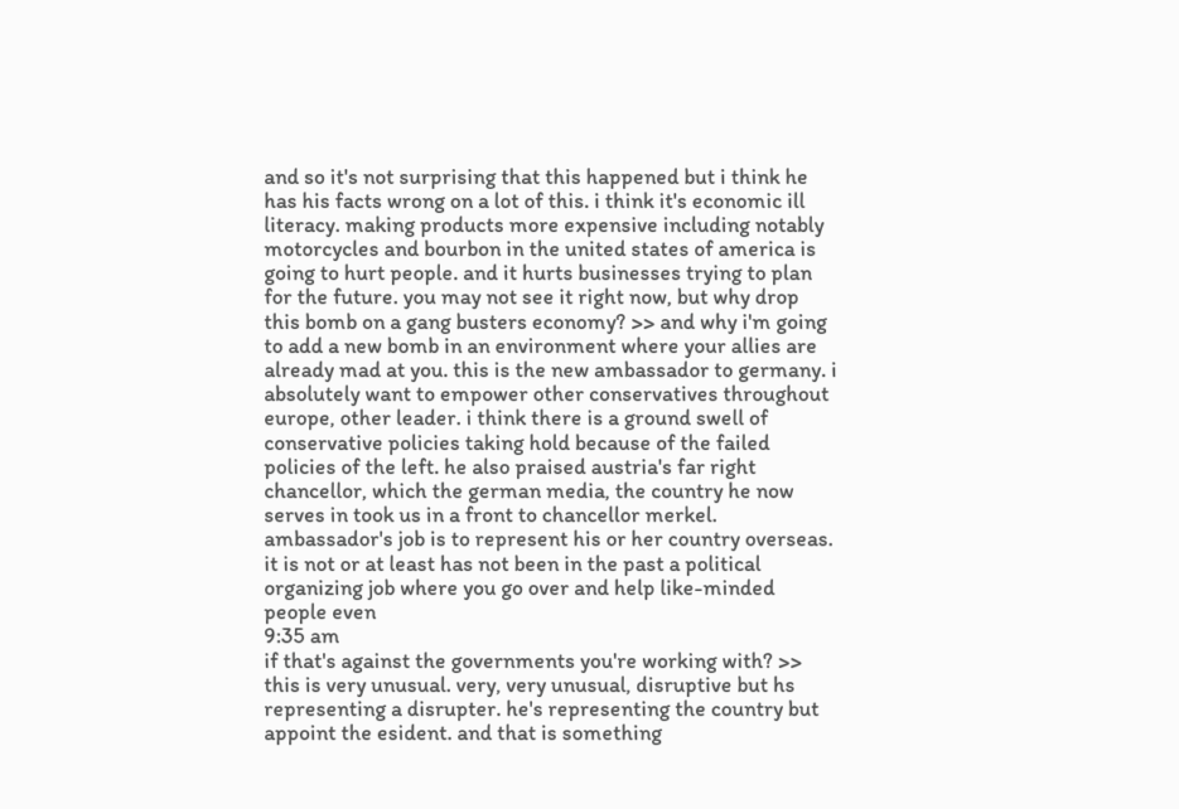and so it's not surprising that this happened but i think he has his facts wrong on a lot of this. i think it's economic ill literacy. making products more expensive including notably motorcycles and bourbon in the united states of america is going to hurt people. and it hurts businesses trying to plan for the future. you may not see it right now, but why drop this bomb on a gang busters economy? >> and why i'm going to add a new bomb in an environment where your allies are already mad at you. this is the new ambassador to germany. i absolutely want to empower other conservatives throughout europe, other leader. i think there is a ground swell of conservative policies taking hold because of the failed policies of the left. he also praised austria's far right chancellor, which the german media, the country he now serves in took us in a front to chancellor merkel. ambassador's job is to represent his or her country overseas. it is not or at least has not been in the past a political organizing job where you go over and help like-minded people even
9:35 am
if that's against the governments you're working with? >> this is very unusual. very, very unusual, disruptive but hs representing a disrupter. he's representing the country but appoint the esident. and that is something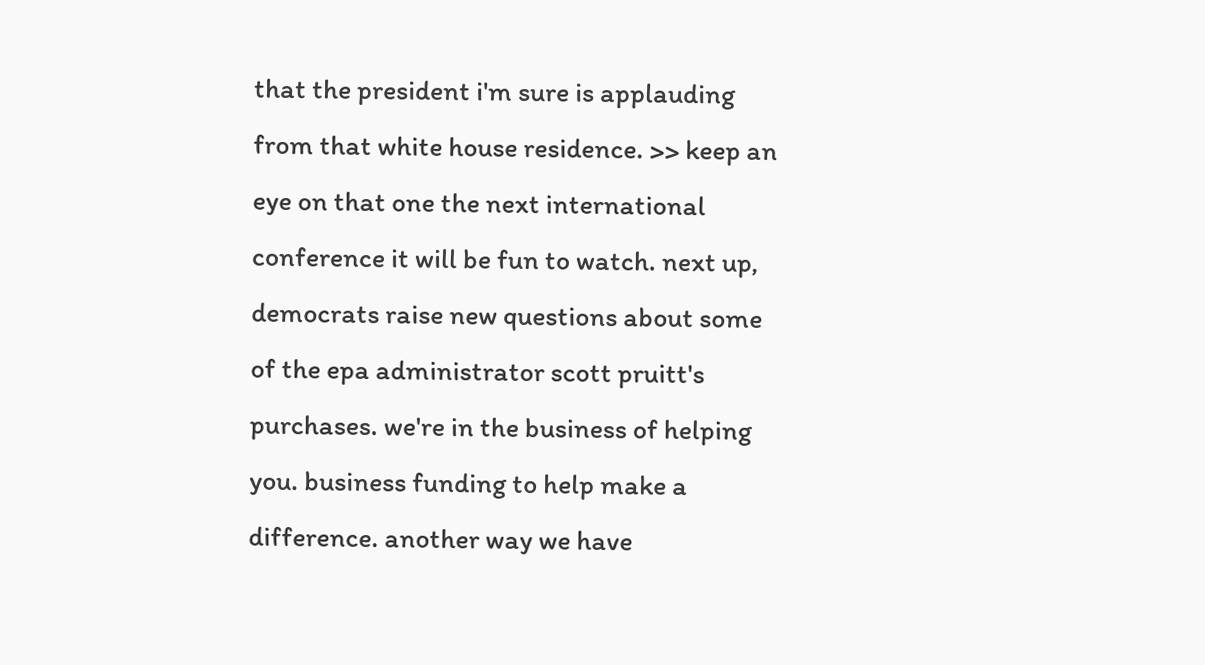that the president i'm sure is applauding from that white house residence. >> keep an eye on that one the next international conference it will be fun to watch. next up, democrats raise new questions about some of the epa administrator scott pruitt's purchases. we're in the business of helping you. business funding to help make a difference. another way we have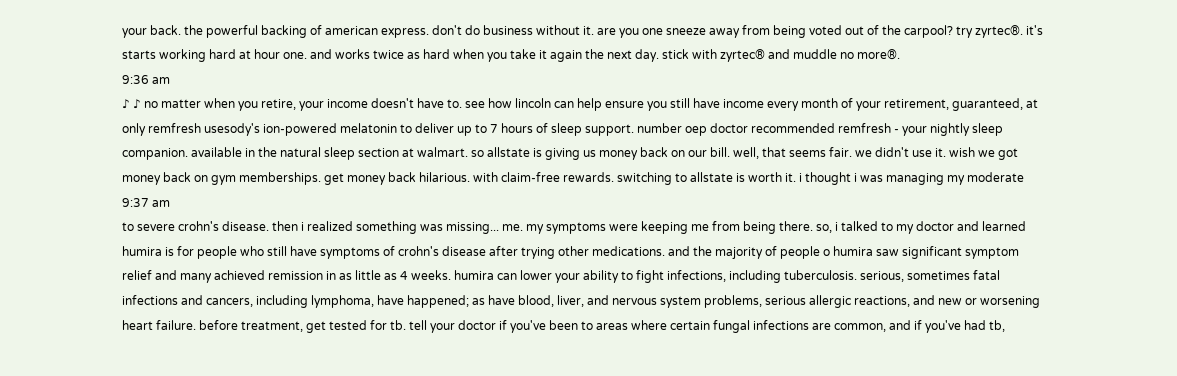your back. the powerful backing of american express. don't do business without it. are you one sneeze away from being voted out of the carpool? try zyrtec®. it's starts working hard at hour one. and works twice as hard when you take it again the next day. stick with zyrtec® and muddle no more®.
9:36 am
♪ ♪ no matter when you retire, your income doesn't have to. see how lincoln can help ensure you still have income every month of your retirement, guaranteed, at only remfresh usesody's ion-powered melatonin to deliver up to 7 hours of sleep support. number oep doctor recommended remfresh - your nightly sleep companion. available in the natural sleep section at walmart. so allstate is giving us money back on our bill. well, that seems fair. we didn't use it. wish we got money back on gym memberships. get money back hilarious. with claim-free rewards. switching to allstate is worth it. i thought i was managing my moderate
9:37 am
to severe crohn's disease. then i realized something was missing... me. my symptoms were keeping me from being there. so, i talked to my doctor and learned humira is for people who still have symptoms of crohn's disease after trying other medications. and the majority of people o humira saw significant symptom relief and many achieved remission in as little as 4 weeks. humira can lower your ability to fight infections, including tuberculosis. serious, sometimes fatal infections and cancers, including lymphoma, have happened; as have blood, liver, and nervous system problems, serious allergic reactions, and new or worsening heart failure. before treatment, get tested for tb. tell your doctor if you've been to areas where certain fungal infections are common, and if you've had tb,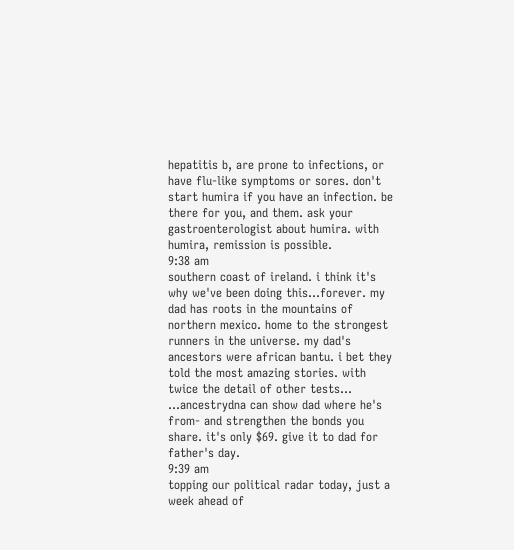hepatitis b, are prone to infections, or have flu-like symptoms or sores. don't start humira if you have an infection. be there for you, and them. ask your gastroenterologist about humira. with humira, remission is possible.
9:38 am
southern coast of ireland. i think it's why we've been doing this...forever. my dad has roots in the mountains of northern mexico. home to the strongest runners in the universe. my dad's ancestors were african bantu. i bet they told the most amazing stories. with twice the detail of other tests... ...ancestrydna can show dad where he's from- and strengthen the bonds you share. it's only $69. give it to dad for father's day.
9:39 am
topping our political radar today, just a week ahead of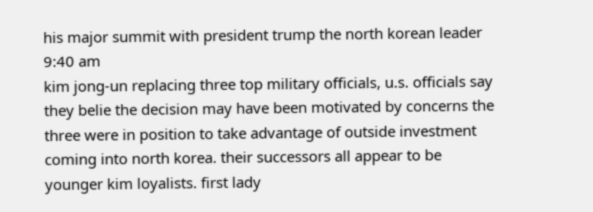his major summit with president trump the north korean leader
9:40 am
kim jong-un replacing three top military officials, u.s. officials say they belie the decision may have been motivated by concerns the three were in position to take advantage of outside investment coming into north korea. their successors all appear to be younger kim loyalists. first lady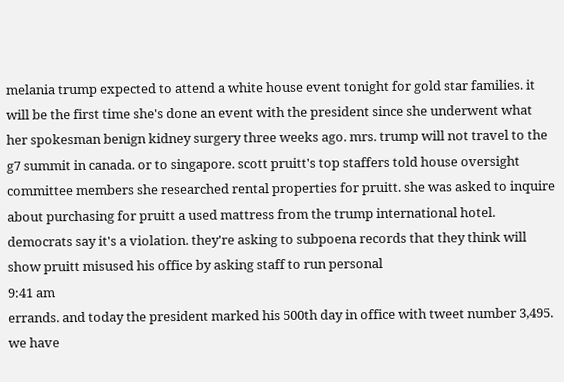melania trump expected to attend a white house event tonight for gold star families. it will be the first time she's done an event with the president since she underwent what her spokesman benign kidney surgery three weeks ago. mrs. trump will not travel to the g7 summit in canada. or to singapore. scott pruitt's top staffers told house oversight committee members she researched rental properties for pruitt. she was asked to inquire about purchasing for pruitt a used mattress from the trump international hotel. democrats say it's a violation. they're asking to subpoena records that they think will show pruitt misused his office by asking staff to run personal
9:41 am
errands. and today the president marked his 500th day in office with tweet number 3,495. we have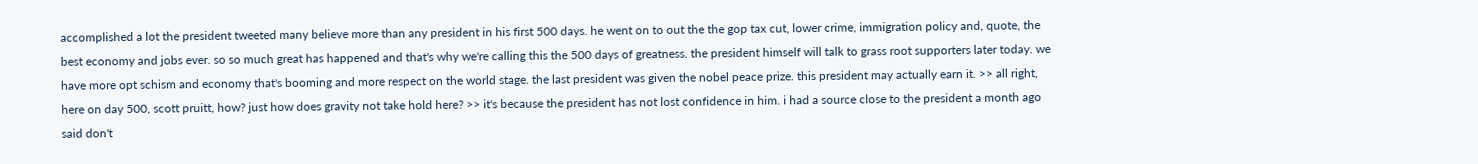accomplished a lot the president tweeted many believe more than any president in his first 500 days. he went on to out the the gop tax cut, lower crime, immigration policy and, quote, the best economy and jobs ever. so so much great has happened and that's why we're calling this the 500 days of greatness. the president himself will talk to grass root supporters later today. we have more opt schism and economy that's booming and more respect on the world stage. the last president was given the nobel peace prize. this president may actually earn it. >> all right, here on day 500, scott pruitt, how? just how does gravity not take hold here? >> it's because the president has not lost confidence in him. i had a source close to the president a month ago said don't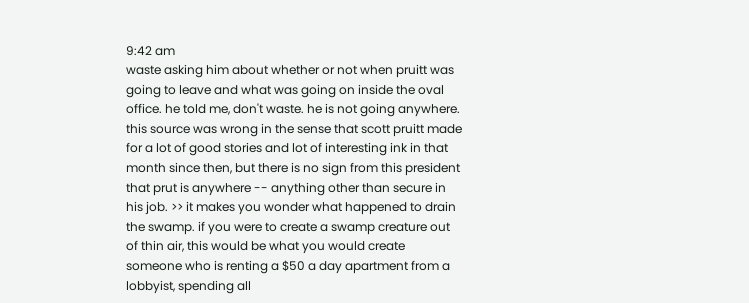9:42 am
waste asking him about whether or not when pruitt was going to leave and what was going on inside the oval office. he told me, don't waste. he is not going anywhere. this source was wrong in the sense that scott pruitt made for a lot of good stories and lot of interesting ink in that month since then, but there is no sign from this president that prut is anywhere -- anything other than secure in his job. >> it makes you wonder what happened to drain the swamp. if you were to create a swamp creature out of thin air, this would be what you would create someone who is renting a $50 a day apartment from a lobbyist, spending all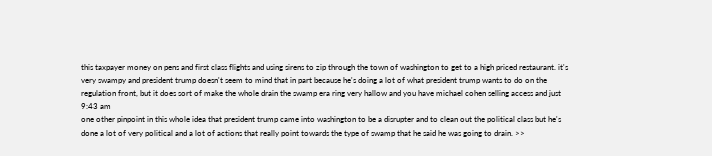this taxpayer money on pens and first class flights and using sirens to zip through the town of washington to get to a high priced restaurant. it's very swampy and president trump doesn't seem to mind that in part because he's doing a lot of what president trump wants to do on the regulation front, but it does sort of make the whole drain the swamp era ring very hallow and you have michael cohen selling access and just
9:43 am
one other pinpoint in this whole idea that president trump came into washington to be a disrupter and to clean out the political class but he's done a lot of very political and a lot of actions that really point towards the type of swamp that he said he was going to drain. >>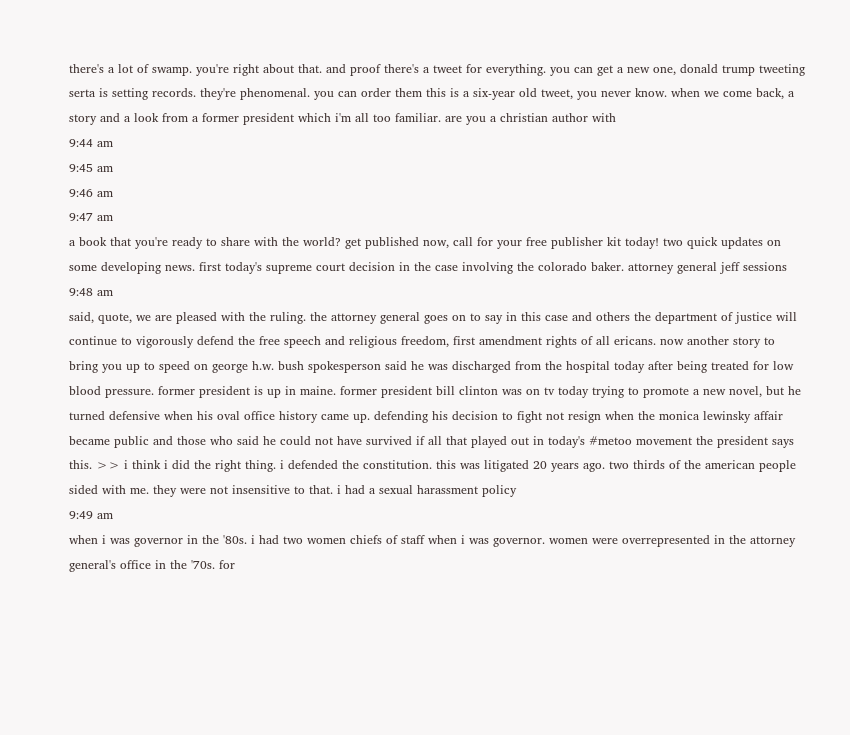there's a lot of swamp. you're right about that. and proof there's a tweet for everything. you can get a new one, donald trump tweeting serta is setting records. they're phenomenal. you can order them this is a six-year old tweet, you never know. when we come back, a story and a look from a former president which i'm all too familiar. are you a christian author with
9:44 am
9:45 am
9:46 am
9:47 am
a book that you're ready to share with the world? get published now, call for your free publisher kit today! two quick updates on some developing news. first today's supreme court decision in the case involving the colorado baker. attorney general jeff sessions
9:48 am
said, quote, we are pleased with the ruling. the attorney general goes on to say in this case and others the department of justice will continue to vigorously defend the free speech and religious freedom, first amendment rights of all ericans. now another story to bring you up to speed on george h.w. bush spokesperson said he was discharged from the hospital today after being treated for low blood pressure. former president is up in maine. former president bill clinton was on tv today trying to promote a new novel, but he turned defensive when his oval office history came up. defending his decision to fight not resign when the monica lewinsky affair became public and those who said he could not have survived if all that played out in today's #metoo movement the president says this. >> i think i did the right thing. i defended the constitution. this was litigated 20 years ago. two thirds of the american people sided with me. they were not insensitive to that. i had a sexual harassment policy
9:49 am
when i was governor in the '80s. i had two women chiefs of staff when i was governor. women were overrepresented in the attorney general's office in the '70s. for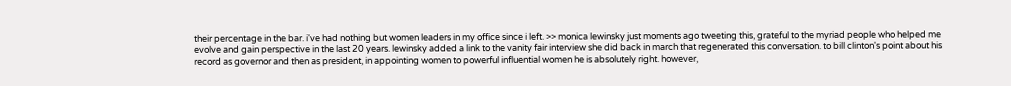their percentage in the bar. i've had nothing but women leaders in my office since i left. >> monica lewinsky just moments ago tweeting this, grateful to the myriad people who helped me evolve and gain perspective in the last 20 years. lewinsky added a link to the vanity fair interview she did back in march that regenerated this conversation. to bill clinton's point about his record as governor and then as president, in appointing women to powerful influential women he is absolutely right. however,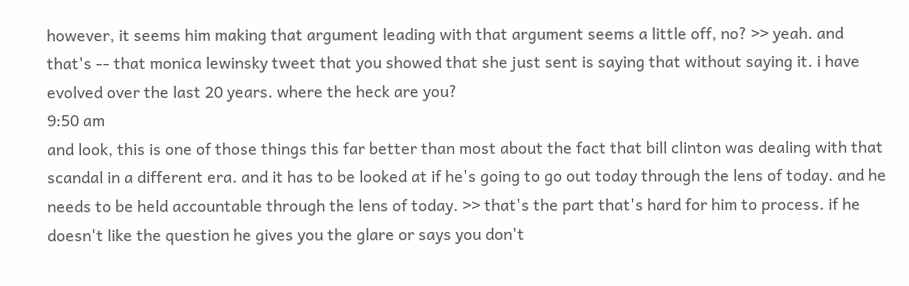however, it seems him making that argument leading with that argument seems a little off, no? >> yeah. and that's -- that monica lewinsky tweet that you showed that she just sent is saying that without saying it. i have evolved over the last 20 years. where the heck are you?
9:50 am
and look, this is one of those things this far better than most about the fact that bill clinton was dealing with that scandal in a different era. and it has to be looked at if he's going to go out today through the lens of today. and he needs to be held accountable through the lens of today. >> that's the part that's hard for him to process. if he doesn't like the question he gives you the glare or says you don't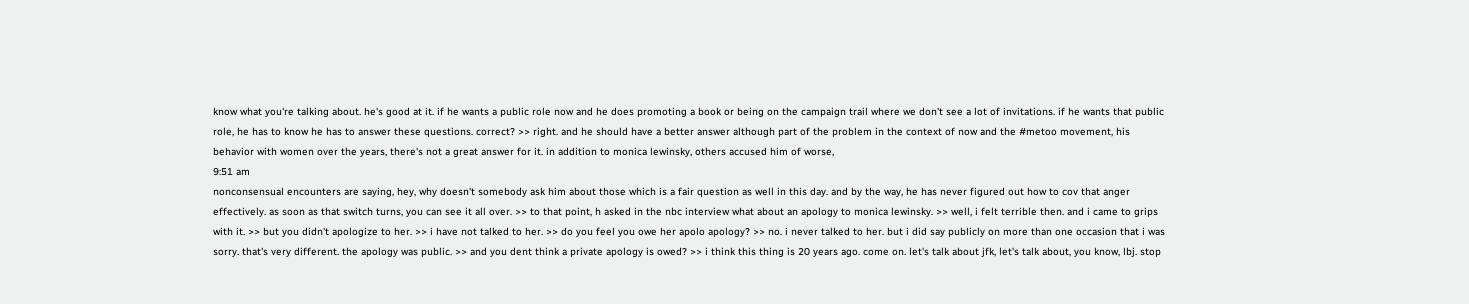know what you're talking about. he's good at it. if he wants a public role now and he does promoting a book or being on the campaign trail where we don't see a lot of invitations. if he wants that public role, he has to know he has to answer these questions. correct? >> right. and he should have a better answer although part of the problem in the context of now and the #metoo movement, his behavior with women over the years, there's not a great answer for it. in addition to monica lewinsky, others accused him of worse,
9:51 am
nonconsensual encounters are saying, hey, why doesn't somebody ask him about those which is a fair question as well in this day. and by the way, he has never figured out how to cov that anger effectively. as soon as that switch turns, you can see it all over. >> to that point, h asked in the nbc interview what about an apology to monica lewinsky. >> well, i felt terrible then. and i came to grips with it. >> but you didn't apologize to her. >> i have not talked to her. >> do you feel you owe her apolo apology? >> no. i never talked to her. but i did say publicly on more than one occasion that i was sorry. that's very different. the apology was public. >> and you dent think a private apology is owed? >> i think this thing is 20 years ago. come on. let's talk about jfk, let's talk about, you know, lbj. stop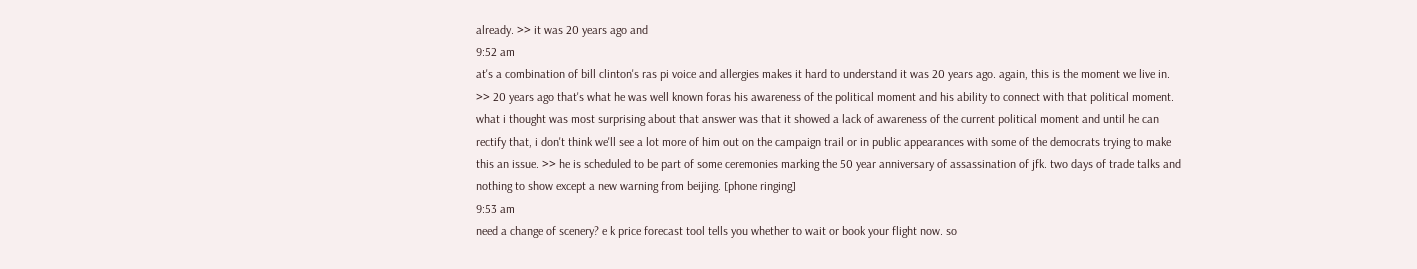already. >> it was 20 years ago and
9:52 am
at's a combination of bill clinton's ras pi voice and allergies makes it hard to understand it was 20 years ago. again, this is the moment we live in. >> 20 years ago that's what he was well known foras his awareness of the political moment and his ability to connect with that political moment. what i thought was most surprising about that answer was that it showed a lack of awareness of the current political moment and until he can rectify that, i don't think we'll see a lot more of him out on the campaign trail or in public appearances with some of the democrats trying to make this an issue. >> he is scheduled to be part of some ceremonies marking the 50 year anniversary of assassination of jfk. two days of trade talks and nothing to show except a new warning from beijing. [phone ringing]
9:53 am
need a change of scenery? e k price forecast tool tells you whether to wait or book your flight now. so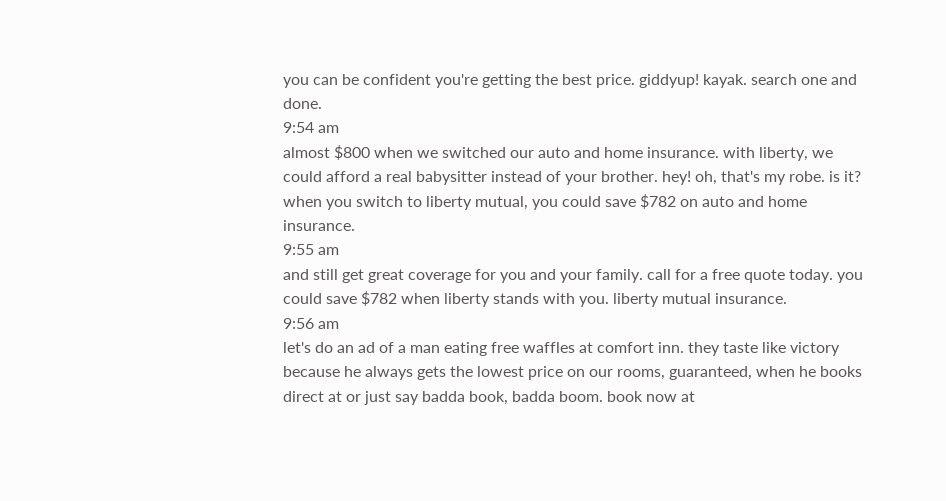you can be confident you're getting the best price. giddyup! kayak. search one and done.
9:54 am
almost $800 when we switched our auto and home insurance. with liberty, we could afford a real babysitter instead of your brother. hey! oh, that's my robe. is it? when you switch to liberty mutual, you could save $782 on auto and home insurance.
9:55 am
and still get great coverage for you and your family. call for a free quote today. you could save $782 when liberty stands with you. liberty mutual insurance.
9:56 am
let's do an ad of a man eating free waffles at comfort inn. they taste like victory because he always gets the lowest price on our rooms, guaranteed, when he books direct at or just say badda book, badda boom. book now at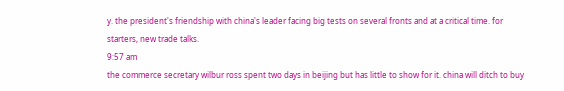y. the president's friendship with china's leader facing big tests on several fronts and at a critical time. for starters, new trade talks.
9:57 am
the commerce secretary wilbur ross spent two days in beijing but has little to show for it. china will ditch to buy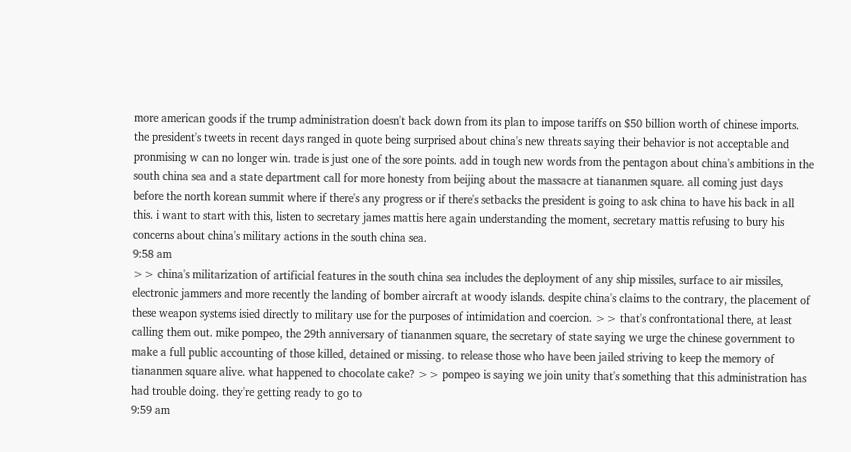more american goods if the trump administration doesn't back down from its plan to impose tariffs on $50 billion worth of chinese imports. the president's tweets in recent days ranged in quote being surprised about china's new threats saying their behavior is not acceptable and pronmising w can no longer win. trade is just one of the sore points. add in tough new words from the pentagon about china's ambitions in the south china sea and a state department call for more honesty from beijing about the massacre at tiananmen square. all coming just days before the north korean summit where if there's any progress or if there's setbacks the president is going to ask china to have his back in all this. i want to start with this, listen to secretary james mattis here again understanding the moment, secretary mattis refusing to bury his concerns about china's military actions in the south china sea.
9:58 am
>> china's militarization of artificial features in the south china sea includes the deployment of any ship missiles, surface to air missiles, electronic jammers and more recently the landing of bomber aircraft at woody islands. despite china's claims to the contrary, the placement of these weapon systems isied directly to military use for the purposes of intimidation and coercion. >> that's confrontational there, at least calling them out. mike pompeo, the 29th anniversary of tiananmen square, the secretary of state saying we urge the chinese government to make a full public accounting of those killed, detained or missing. to release those who have been jailed striving to keep the memory of tiananmen square alive. what happened to chocolate cake? >> pompeo is saying we join unity that's something that this administration has had trouble doing. they're getting ready to go to
9:59 am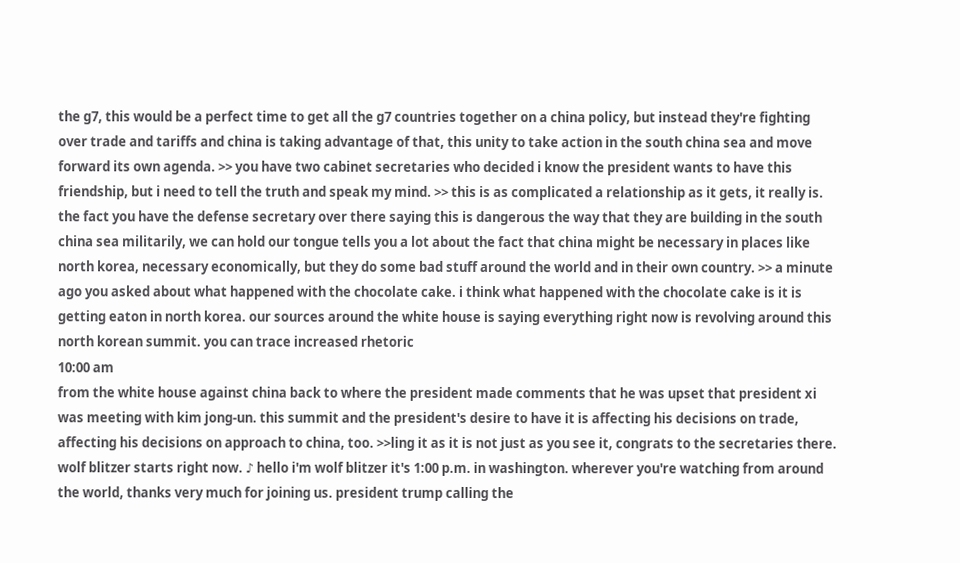the g7, this would be a perfect time to get all the g7 countries together on a china policy, but instead they're fighting over trade and tariffs and china is taking advantage of that, this unity to take action in the south china sea and move forward its own agenda. >> you have two cabinet secretaries who decided i know the president wants to have this friendship, but i need to tell the truth and speak my mind. >> this is as complicated a relationship as it gets, it really is. the fact you have the defense secretary over there saying this is dangerous the way that they are building in the south china sea militarily, we can hold our tongue tells you a lot about the fact that china might be necessary in places like north korea, necessary economically, but they do some bad stuff around the world and in their own country. >> a minute ago you asked about what happened with the chocolate cake. i think what happened with the chocolate cake is it is getting eaton in north korea. our sources around the white house is saying everything right now is revolving around this north korean summit. you can trace increased rhetoric
10:00 am
from the white house against china back to where the president made comments that he was upset that president xi was meeting with kim jong-un. this summit and the president's desire to have it is affecting his decisions on trade, affecting his decisions on approach to china, too. >>ling it as it is not just as you see it, congrats to the secretaries there. wolf blitzer starts right now. ♪ hello i'm wolf blitzer it's 1:00 p.m. in washington. wherever you're watching from around the world, thanks very much for joining us. president trump calling the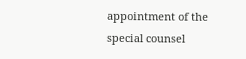appointment of the special counsel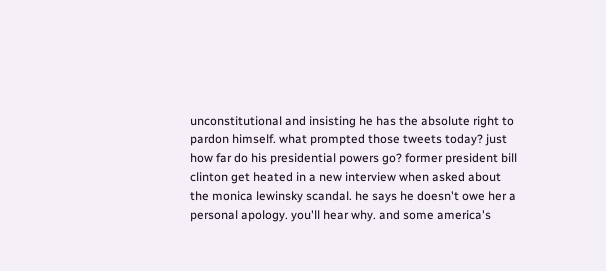unconstitutional and insisting he has the absolute right to pardon himself. what prompted those tweets today? just how far do his presidential powers go? former president bill clinton get heated in a new interview when asked about the monica lewinsky scandal. he says he doesn't owe her a personal apology. you'll hear why. and some america's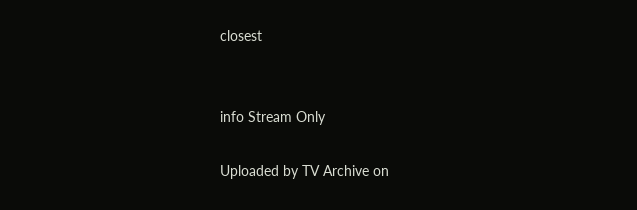closest


info Stream Only

Uploaded by TV Archive on